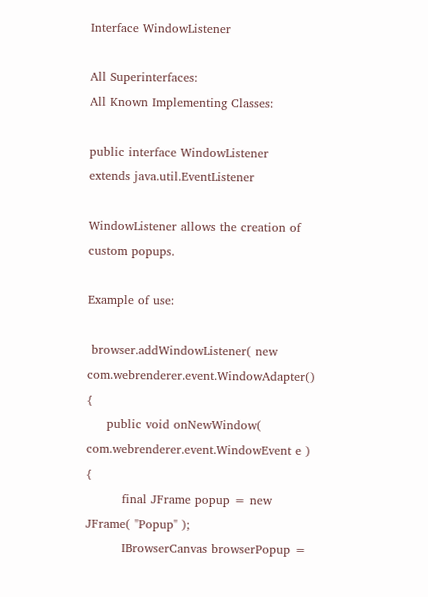Interface WindowListener

All Superinterfaces:
All Known Implementing Classes:

public interface WindowListener
extends java.util.EventListener

WindowListener allows the creation of custom popups.

Example of use:

 browser.addWindowListener( new com.webrenderer.event.WindowAdapter() {
     public void onNewWindow( com.webrenderer.event.WindowEvent e ) {
         final JFrame popup = new JFrame( "Popup" );
         IBrowserCanvas browserPopup =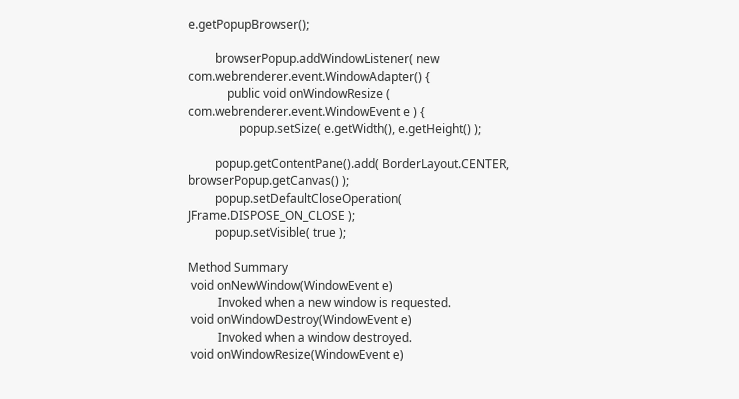e.getPopupBrowser();

         browserPopup.addWindowListener( new com.webrenderer.event.WindowAdapter() {
             public void onWindowResize ( com.webrenderer.event.WindowEvent e ) {
                 popup.setSize( e.getWidth(), e.getHeight() );

         popup.getContentPane().add( BorderLayout.CENTER, browserPopup.getCanvas() );
         popup.setDefaultCloseOperation( JFrame.DISPOSE_ON_CLOSE );
         popup.setVisible( true );

Method Summary
 void onNewWindow(WindowEvent e)
          Invoked when a new window is requested.
 void onWindowDestroy(WindowEvent e)
          Invoked when a window destroyed.
 void onWindowResize(WindowEvent e)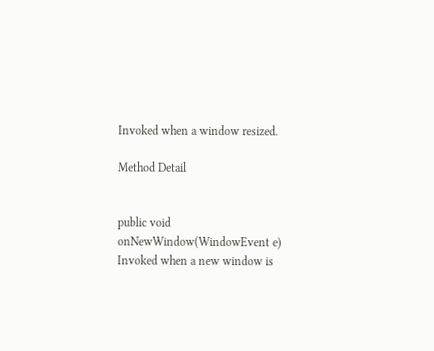Invoked when a window resized.

Method Detail


public void onNewWindow(WindowEvent e)
Invoked when a new window is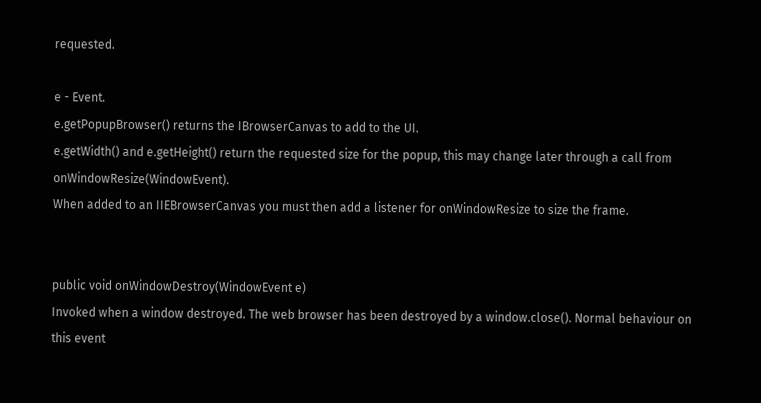requested.

e - Event.
e.getPopupBrowser() returns the IBrowserCanvas to add to the UI.
e.getWidth() and e.getHeight() return the requested size for the popup, this may change later through a call from onWindowResize(WindowEvent).
When added to an IIEBrowserCanvas you must then add a listener for onWindowResize to size the frame.


public void onWindowDestroy(WindowEvent e)
Invoked when a window destroyed. The web browser has been destroyed by a window.close(). Normal behaviour on this event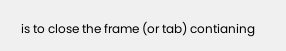is to close the frame (or tab) contianing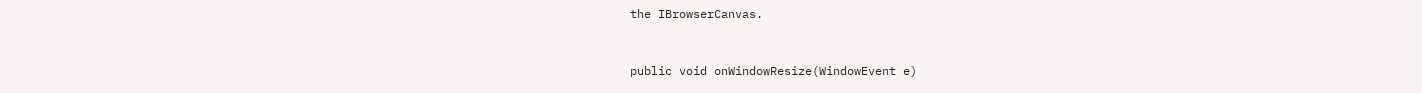the IBrowserCanvas.


public void onWindowResize(WindowEvent e)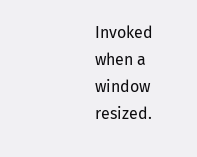Invoked when a window resized.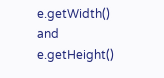e.getWidth() and e.getHeight()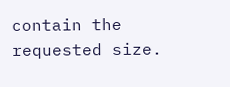contain the requested size.